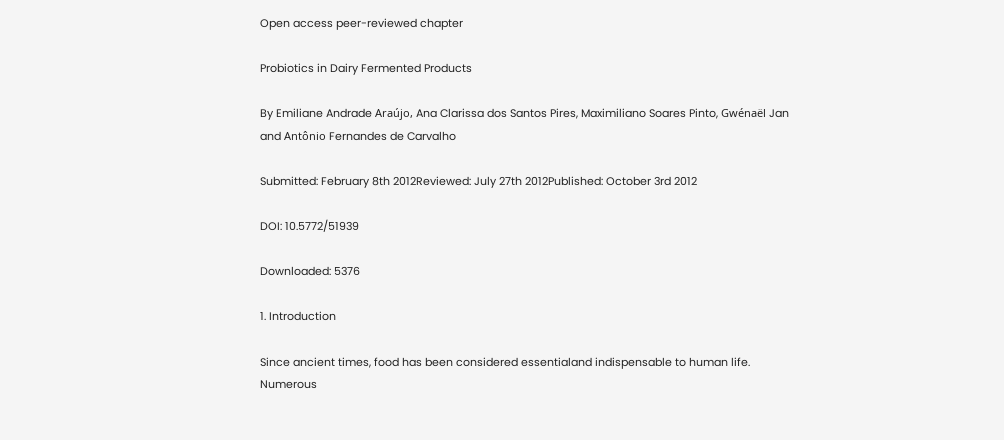Open access peer-reviewed chapter

Probiotics in Dairy Fermented Products

By Emiliane Andrade Araújo, Ana Clarissa dos Santos Pires, Maximiliano Soares Pinto, Gwénaël Jan and Antônio Fernandes de Carvalho

Submitted: February 8th 2012Reviewed: July 27th 2012Published: October 3rd 2012

DOI: 10.5772/51939

Downloaded: 5376

1. Introduction

Since ancient times, food has been considered essentialand indispensable to human life. Numerous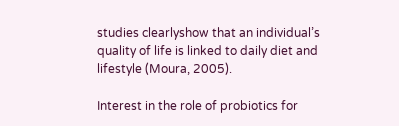studies clearlyshow that an individual’s quality of life is linked to daily diet and lifestyle (Moura, 2005).

Interest in the role of probiotics for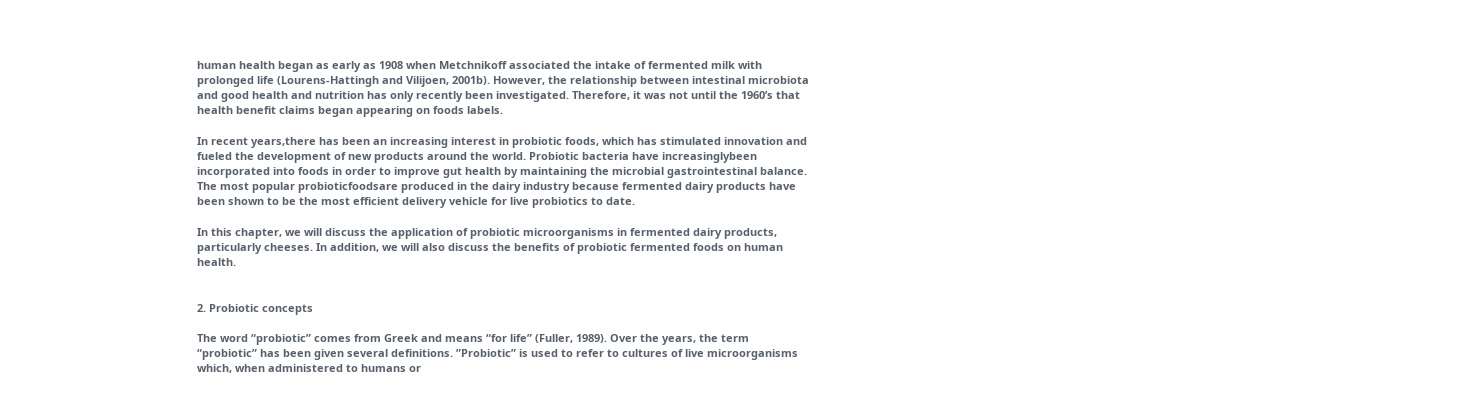human health began as early as 1908 when Metchnikoff associated the intake of fermented milk with prolonged life (Lourens-Hattingh and Vilijoen, 2001b). However, the relationship between intestinal microbiota and good health and nutrition has only recently been investigated. Therefore, it was not until the 1960’s that health benefit claims began appearing on foods labels.

In recent years,there has been an increasing interest in probiotic foods, which has stimulated innovation and fueled the development of new products around the world. Probiotic bacteria have increasinglybeen incorporated into foods in order to improve gut health by maintaining the microbial gastrointestinal balance. The most popular probioticfoodsare produced in the dairy industry because fermented dairy products have been shown to be the most efficient delivery vehicle for live probiotics to date.

In this chapter, we will discuss the application of probiotic microorganisms in fermented dairy products, particularly cheeses. In addition, we will also discuss the benefits of probiotic fermented foods on human health.


2. Probiotic concepts

The word “probiotic” comes from Greek and means “for life” (Fuller, 1989). Over the years, the term “probiotic” has been given several definitions. ”Probiotic” is used to refer to cultures of live microorganisms which, when administered to humans or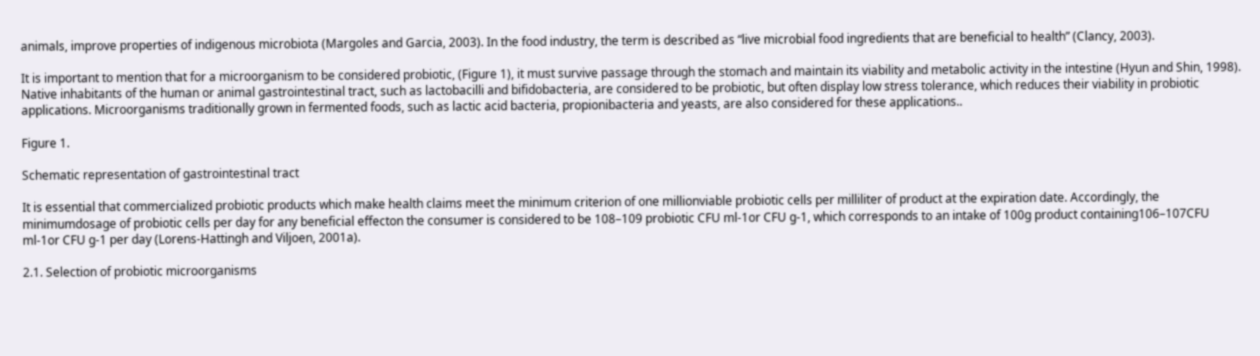animals, improve properties of indigenous microbiota (Margoles and Garcia, 2003). In the food industry, the term is described as “live microbial food ingredients that are beneficial to health” (Clancy, 2003).

It is important to mention that for a microorganism to be considered probiotic, (Figure 1), it must survive passage through the stomach and maintain its viability and metabolic activity in the intestine (Hyun and Shin, 1998). Native inhabitants of the human or animal gastrointestinal tract, such as lactobacilli and bifidobacteria, are considered to be probiotic, but often display low stress tolerance, which reduces their viability in probiotic applications. Microorganisms traditionally grown in fermented foods, such as lactic acid bacteria, propionibacteria and yeasts, are also considered for these applications..

Figure 1.

Schematic representation of gastrointestinal tract

It is essential that commercialized probiotic products which make health claims meet the minimum criterion of one millionviable probiotic cells per milliliter of product at the expiration date. Accordingly, the minimumdosage of probiotic cells per day for any beneficial effecton the consumer is considered to be 108–109 probiotic CFU ml-1or CFU g-1, which corresponds to an intake of 100g product containing106–107CFU ml-1or CFU g-1 per day (Lorens-Hattingh and Viljoen, 2001a).

2.1. Selection of probiotic microorganisms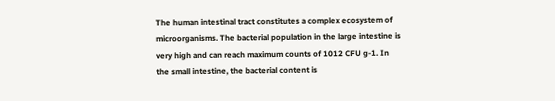The human intestinal tract constitutes a complex ecosystem of microorganisms. The bacterial population in the large intestine is very high and can reach maximum counts of 1012 CFU g-1. In the small intestine, the bacterial content is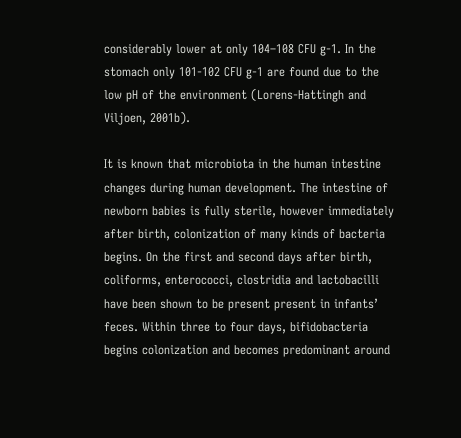considerably lower at only 104–108 CFU g-1. In the stomach only 101-102 CFU g-1 are found due to the low pH of the environment (Lorens-Hattingh and Viljoen, 2001b).

It is known that microbiota in the human intestine changes during human development. The intestine of newborn babies is fully sterile, however immediately after birth, colonization of many kinds of bacteria begins. On the first and second days after birth, coliforms, enterococci, clostridia and lactobacilli have been shown to be present present in infants’ feces. Within three to four days, bifidobacteria begins colonization and becomes predominant around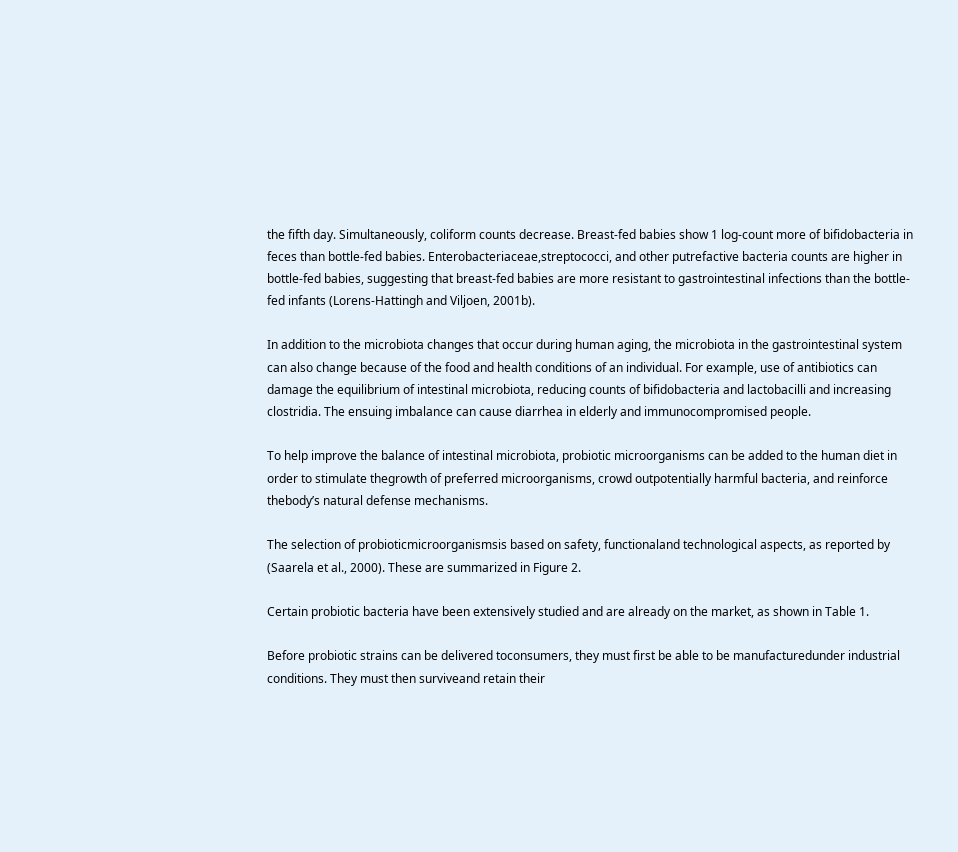the fifth day. Simultaneously, coliform counts decrease. Breast-fed babies show 1 log-count more of bifidobacteria in feces than bottle-fed babies. Enterobacteriaceae,streptococci, and other putrefactive bacteria counts are higher in bottle-fed babies, suggesting that breast-fed babies are more resistant to gastrointestinal infections than the bottle-fed infants (Lorens-Hattingh and Viljoen, 2001b).

In addition to the microbiota changes that occur during human aging, the microbiota in the gastrointestinal system can also change because of the food and health conditions of an individual. For example, use of antibiotics can damage the equilibrium of intestinal microbiota, reducing counts of bifidobacteria and lactobacilli and increasing clostridia. The ensuing imbalance can cause diarrhea in elderly and immunocompromised people.

To help improve the balance of intestinal microbiota, probiotic microorganisms can be added to the human diet in order to stimulate thegrowth of preferred microorganisms, crowd outpotentially harmful bacteria, and reinforce thebody’s natural defense mechanisms.

The selection of probioticmicroorganismsis based on safety, functionaland technological aspects, as reported by (Saarela et al., 2000). These are summarized in Figure 2.

Certain probiotic bacteria have been extensively studied and are already on the market, as shown in Table 1.

Before probiotic strains can be delivered toconsumers, they must first be able to be manufacturedunder industrial conditions. They must then surviveand retain their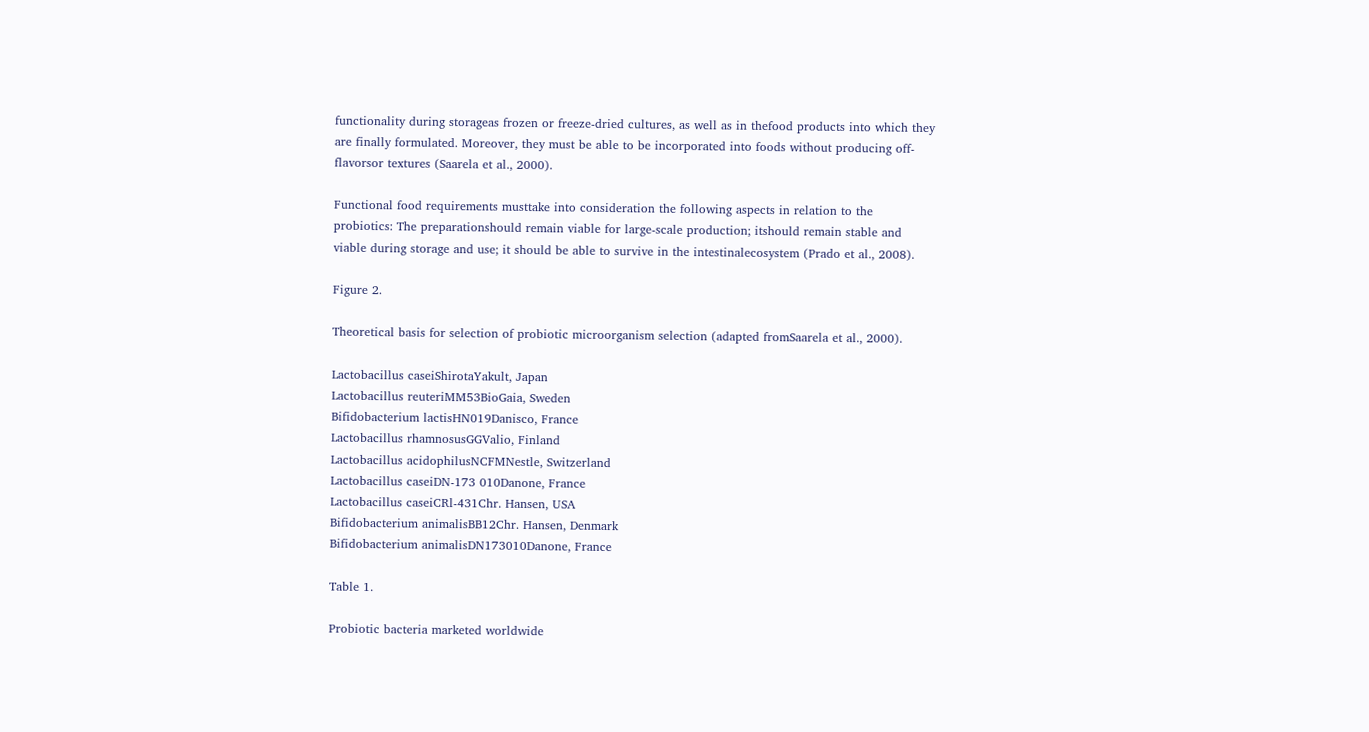functionality during storageas frozen or freeze-dried cultures, as well as in thefood products into which they are finally formulated. Moreover, they must be able to be incorporated into foods without producing off-flavorsor textures (Saarela et al., 2000).

Functional food requirements musttake into consideration the following aspects in relation to the probiotics: The preparationshould remain viable for large-scale production; itshould remain stable and viable during storage and use; it should be able to survive in the intestinalecosystem (Prado et al., 2008).

Figure 2.

Theoretical basis for selection of probiotic microorganism selection (adapted fromSaarela et al., 2000).

Lactobacillus caseiShirotaYakult, Japan
Lactobacillus reuteriMM53BioGaia, Sweden
Bifidobacterium lactisHN019Danisco, France
Lactobacillus rhamnosusGGValio, Finland
Lactobacillus acidophilusNCFMNestle, Switzerland
Lactobacillus caseiDN-173 010Danone, France
Lactobacillus caseiCRl-431Chr. Hansen, USA
Bifidobacterium animalisBB12Chr. Hansen, Denmark
Bifidobacterium animalisDN173010Danone, France

Table 1.

Probiotic bacteria marketed worldwide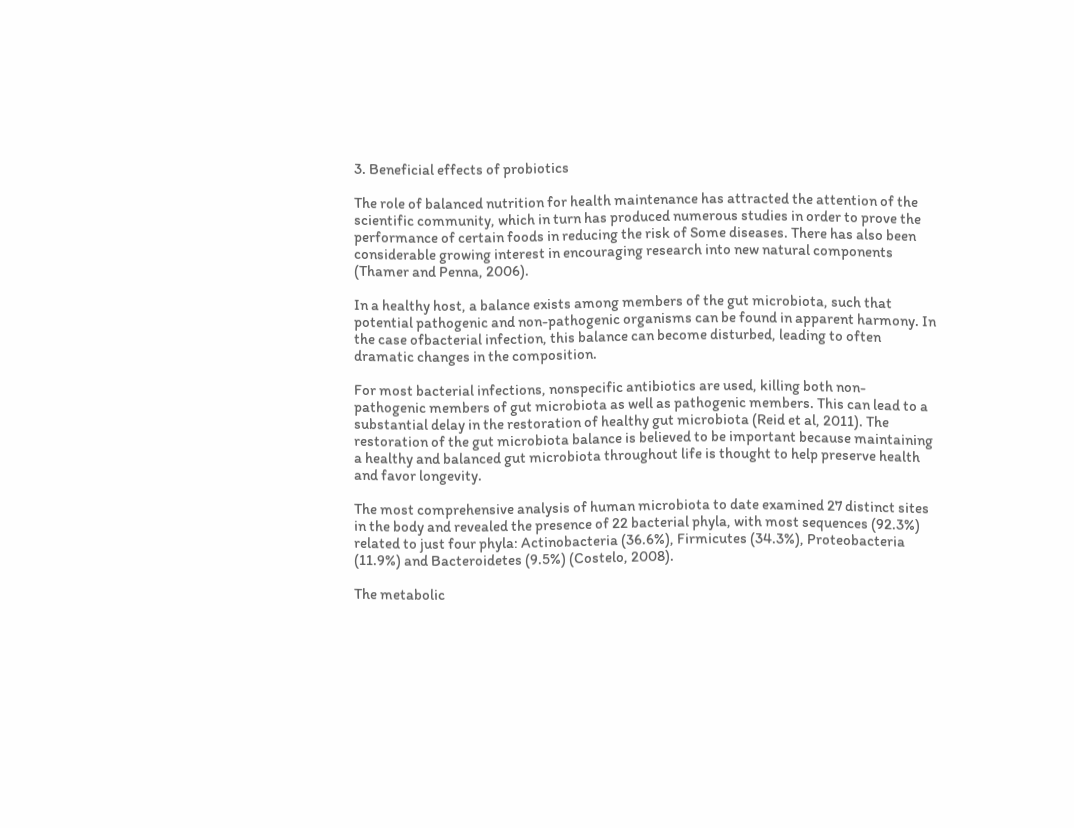3. Beneficial effects of probiotics

The role of balanced nutrition for health maintenance has attracted the attention of the scientific community, which in turn has produced numerous studies in order to prove the performance of certain foods in reducing the risk of Some diseases. There has also been considerable growing interest in encouraging research into new natural components (Thamer and Penna, 2006).

In a healthy host, a balance exists among members of the gut microbiota, such that potential pathogenic and non-pathogenic organisms can be found in apparent harmony. In the case ofbacterial infection, this balance can become disturbed, leading to often dramatic changes in the composition.

For most bacterial infections, nonspecific antibiotics are used, killing both non-pathogenic members of gut microbiota as well as pathogenic members. This can lead to a substantial delay in the restoration of healthy gut microbiota (Reid et al, 2011). The restoration of the gut microbiota balance is believed to be important because maintaining a healthy and balanced gut microbiota throughout life is thought to help preserve health and favor longevity.

The most comprehensive analysis of human microbiota to date examined 27 distinct sites in the body and revealed the presence of 22 bacterial phyla, with most sequences (92.3%) related to just four phyla: Actinobacteria (36.6%), Firmicutes (34.3%), Proteobacteria (11.9%) and Bacteroidetes (9.5%) (Costelo, 2008).

The metabolic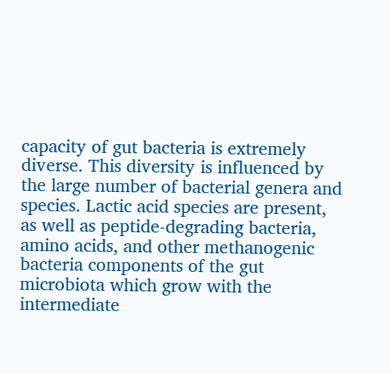capacity of gut bacteria is extremely diverse. This diversity is influenced by the large number of bacterial genera and species. Lactic acid species are present, as well as peptide-degrading bacteria, amino acids, and other methanogenic bacteria components of the gut microbiota which grow with the intermediate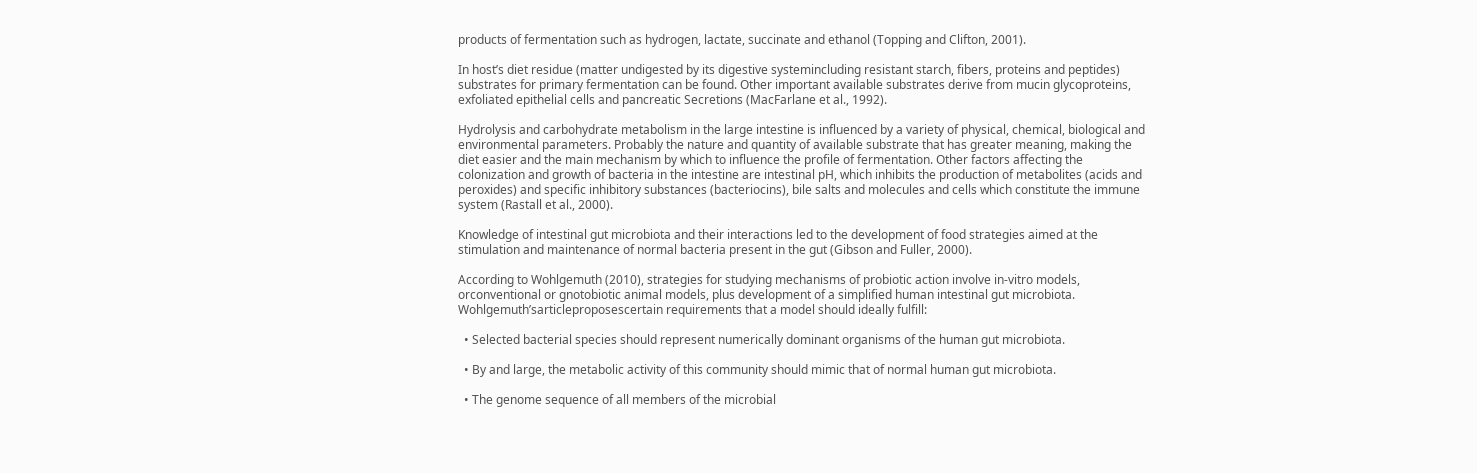products of fermentation such as hydrogen, lactate, succinate and ethanol (Topping and Clifton, 2001).

In host’s diet residue (matter undigested by its digestive systemincluding resistant starch, fibers, proteins and peptides) substrates for primary fermentation can be found. Other important available substrates derive from mucin glycoproteins, exfoliated epithelial cells and pancreatic Secretions (MacFarlane et al., 1992).

Hydrolysis and carbohydrate metabolism in the large intestine is influenced by a variety of physical, chemical, biological and environmental parameters. Probably the nature and quantity of available substrate that has greater meaning, making the diet easier and the main mechanism by which to influence the profile of fermentation. Other factors affecting the colonization and growth of bacteria in the intestine are intestinal pH, which inhibits the production of metabolites (acids and peroxides) and specific inhibitory substances (bacteriocins), bile salts and molecules and cells which constitute the immune system (Rastall et al., 2000).

Knowledge of intestinal gut microbiota and their interactions led to the development of food strategies aimed at the stimulation and maintenance of normal bacteria present in the gut (Gibson and Fuller, 2000).

According to Wohlgemuth (2010), strategies for studying mechanisms of probiotic action involve in-vitro models, orconventional or gnotobiotic animal models, plus development of a simplified human intestinal gut microbiota. Wohlgemuth’sarticleproposescertain requirements that a model should ideally fulfill:

  • Selected bacterial species should represent numerically dominant organisms of the human gut microbiota.

  • By and large, the metabolic activity of this community should mimic that of normal human gut microbiota.

  • The genome sequence of all members of the microbial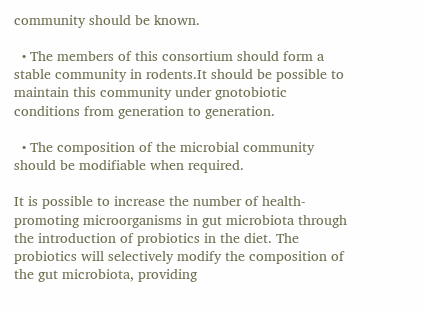community should be known.

  • The members of this consortium should form a stable community in rodents.It should be possible to maintain this community under gnotobiotic conditions from generation to generation.

  • The composition of the microbial community should be modifiable when required.

It is possible to increase the number of health-promoting microorganisms in gut microbiota through the introduction of probiotics in the diet. The probiotics will selectively modify the composition of the gut microbiota, providing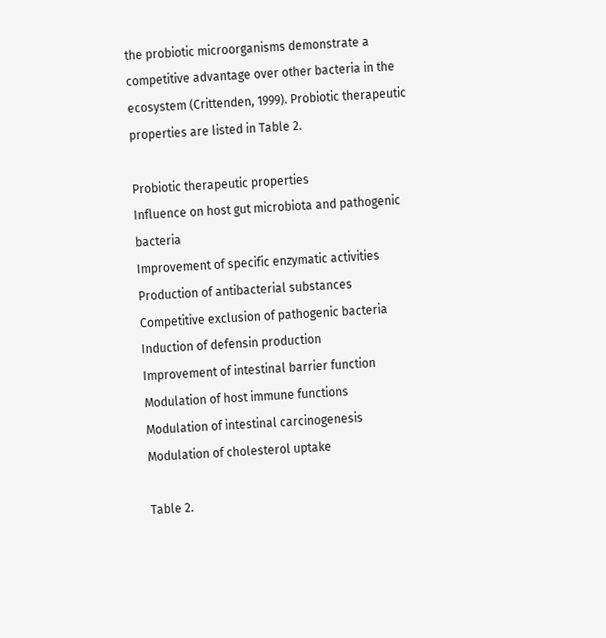the probiotic microorganisms demonstrate a competitive advantage over other bacteria in the ecosystem (Crittenden, 1999). Probiotic therapeutic properties are listed in Table 2.

Probiotic therapeutic properties
Influence on host gut microbiota and pathogenic bacteria
Improvement of specific enzymatic activities
Production of antibacterial substances
Competitive exclusion of pathogenic bacteria
Induction of defensin production
Improvement of intestinal barrier function
Modulation of host immune functions
Modulation of intestinal carcinogenesis
Modulation of cholesterol uptake

Table 2.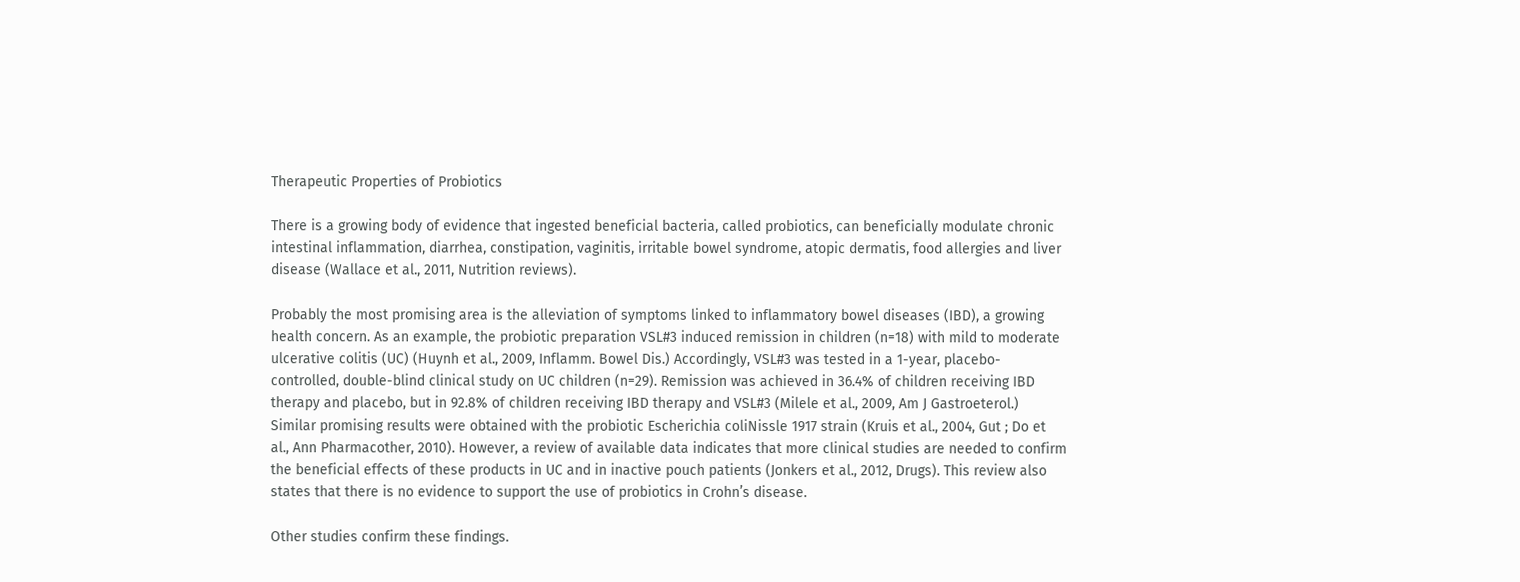Therapeutic Properties of Probiotics

There is a growing body of evidence that ingested beneficial bacteria, called probiotics, can beneficially modulate chronic intestinal inflammation, diarrhea, constipation, vaginitis, irritable bowel syndrome, atopic dermatis, food allergies and liver disease (Wallace et al., 2011, Nutrition reviews).

Probably the most promising area is the alleviation of symptoms linked to inflammatory bowel diseases (IBD), a growing health concern. As an example, the probiotic preparation VSL#3 induced remission in children (n=18) with mild to moderate ulcerative colitis (UC) (Huynh et al., 2009, Inflamm. Bowel Dis.) Accordingly, VSL#3 was tested in a 1-year, placebo-controlled, double-blind clinical study on UC children (n=29). Remission was achieved in 36.4% of children receiving IBD therapy and placebo, but in 92.8% of children receiving IBD therapy and VSL#3 (Milele et al., 2009, Am J Gastroeterol.) Similar promising results were obtained with the probiotic Escherichia coliNissle 1917 strain (Kruis et al., 2004, Gut ; Do et al., Ann Pharmacother, 2010). However, a review of available data indicates that more clinical studies are needed to confirm the beneficial effects of these products in UC and in inactive pouch patients (Jonkers et al., 2012, Drugs). This review also states that there is no evidence to support the use of probiotics in Crohn’s disease.

Other studies confirm these findings.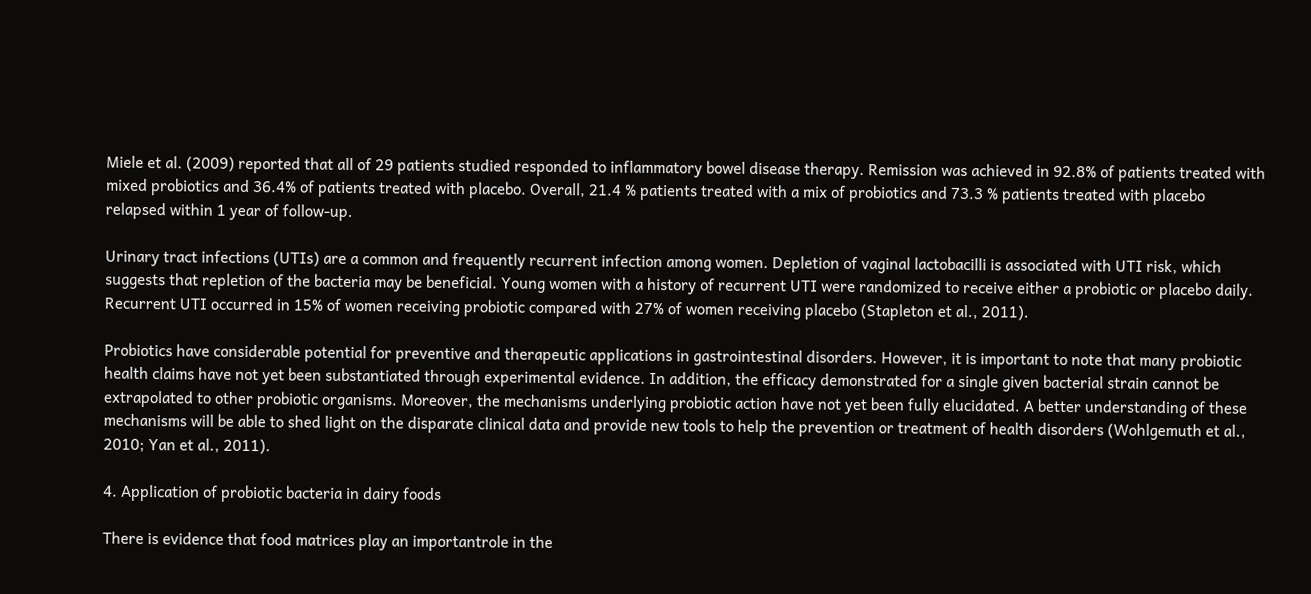Miele et al. (2009) reported that all of 29 patients studied responded to inflammatory bowel disease therapy. Remission was achieved in 92.8% of patients treated with mixed probiotics and 36.4% of patients treated with placebo. Overall, 21.4 % patients treated with a mix of probiotics and 73.3 % patients treated with placebo relapsed within 1 year of follow-up.

Urinary tract infections (UTIs) are a common and frequently recurrent infection among women. Depletion of vaginal lactobacilli is associated with UTI risk, which suggests that repletion of the bacteria may be beneficial. Young women with a history of recurrent UTI were randomized to receive either a probiotic or placebo daily. Recurrent UTI occurred in 15% of women receiving probiotic compared with 27% of women receiving placebo (Stapleton et al., 2011).

Probiotics have considerable potential for preventive and therapeutic applications in gastrointestinal disorders. However, it is important to note that many probiotic health claims have not yet been substantiated through experimental evidence. In addition, the efficacy demonstrated for a single given bacterial strain cannot be extrapolated to other probiotic organisms. Moreover, the mechanisms underlying probiotic action have not yet been fully elucidated. A better understanding of these mechanisms will be able to shed light on the disparate clinical data and provide new tools to help the prevention or treatment of health disorders (Wohlgemuth et al., 2010; Yan et al., 2011).

4. Application of probiotic bacteria in dairy foods

There is evidence that food matrices play an importantrole in the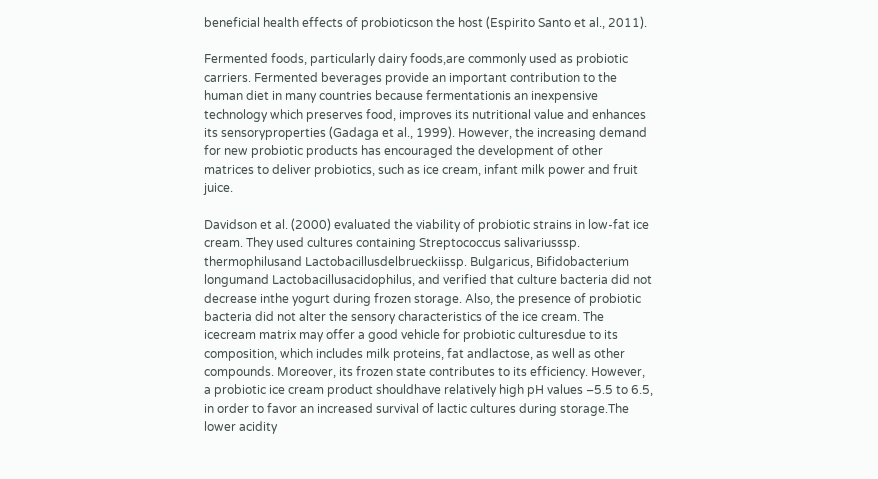beneficial health effects of probioticson the host (Espirito Santo et al., 2011).

Fermented foods, particularly dairy foods,are commonly used as probiotic carriers. Fermented beverages provide an important contribution to the human diet in many countries because fermentationis an inexpensive technology which preserves food, improves its nutritional value and enhances its sensoryproperties (Gadaga et al., 1999). However, the increasing demand for new probiotic products has encouraged the development of other matrices to deliver probiotics, such as ice cream, infant milk power and fruit juice.

Davidson et al. (2000) evaluated the viability of probiotic strains in low-fat ice cream. They used cultures containing Streptococcus salivariusssp. thermophilusand Lactobacillusdelbrueckiissp. Bulgaricus, Bifidobacterium longumand Lactobacillusacidophilus, and verified that culture bacteria did not decrease inthe yogurt during frozen storage. Also, the presence of probiotic bacteria did not alter the sensory characteristics of the ice cream. The icecream matrix may offer a good vehicle for probiotic culturesdue to its composition, which includes milk proteins, fat andlactose, as well as other compounds. Moreover, its frozen state contributes to its efficiency. However, a probiotic ice cream product shouldhave relatively high pH values –5.5 to 6.5, in order to favor an increased survival of lactic cultures during storage.The lower acidity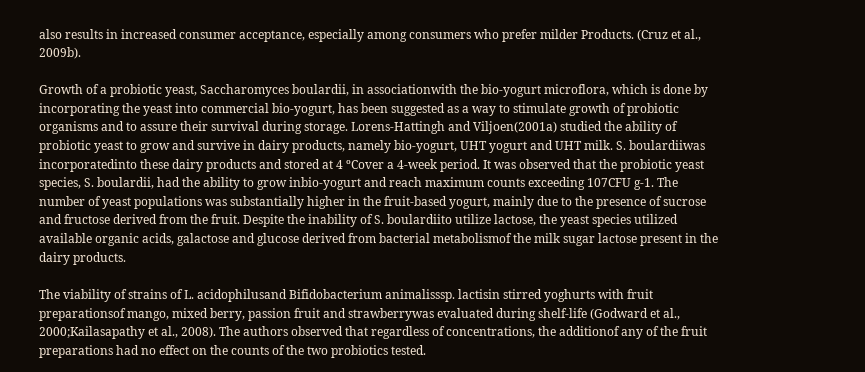also results in increased consumer acceptance, especially among consumers who prefer milder Products. (Cruz et al., 2009b).

Growth of a probiotic yeast, Saccharomyces boulardii, in associationwith the bio-yogurt microflora, which is done by incorporating the yeast into commercial bio-yogurt, has been suggested as a way to stimulate growth of probiotic organisms and to assure their survival during storage. Lorens-Hattingh and Viljoen(2001a) studied the ability of probiotic yeast to grow and survive in dairy products, namely bio-yogurt, UHT yogurt and UHT milk. S. boulardiiwas incorporatedinto these dairy products and stored at 4 ºCover a 4-week period. It was observed that the probiotic yeast species, S. boulardii, had the ability to grow inbio-yogurt and reach maximum counts exceeding 107CFU g-1. The number of yeast populations was substantially higher in the fruit-based yogurt, mainly due to the presence of sucrose and fructose derived from the fruit. Despite the inability of S. boulardiito utilize lactose, the yeast species utilized available organic acids, galactose and glucose derived from bacterial metabolismof the milk sugar lactose present in the dairy products.

The viability of strains of L. acidophilusand Bifidobacterium animalisssp. lactisin stirred yoghurts with fruit preparationsof mango, mixed berry, passion fruit and strawberrywas evaluated during shelf-life (Godward et al., 2000;Kailasapathy et al., 2008). The authors observed that regardless of concentrations, the additionof any of the fruit preparations had no effect on the counts of the two probiotics tested.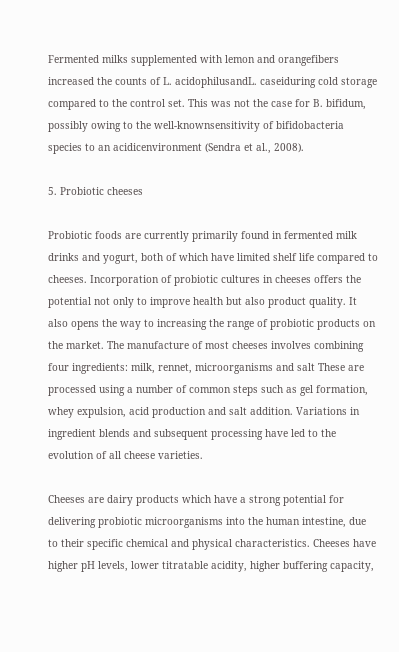Fermented milks supplemented with lemon and orangefibers increased the counts of L. acidophilusandL. caseiduring cold storage compared to the control set. This was not the case for B. bifidum, possibly owing to the well-knownsensitivity of bifidobacteria species to an acidicenvironment (Sendra et al., 2008).

5. Probiotic cheeses

Probiotic foods are currently primarily found in fermented milk drinks and yogurt, both of which have limited shelf life compared to cheeses. Incorporation of probiotic cultures in cheeses offers the potential not only to improve health but also product quality. It also opens the way to increasing the range of probiotic products on the market. The manufacture of most cheeses involves combining four ingredients: milk, rennet, microorganisms and salt These are processed using a number of common steps such as gel formation, whey expulsion, acid production and salt addition. Variations in ingredient blends and subsequent processing have led to the evolution of all cheese varieties.

Cheeses are dairy products which have a strong potential for delivering probiotic microorganisms into the human intestine, due to their specific chemical and physical characteristics. Cheeses have higher pH levels, lower titratable acidity, higher buffering capacity,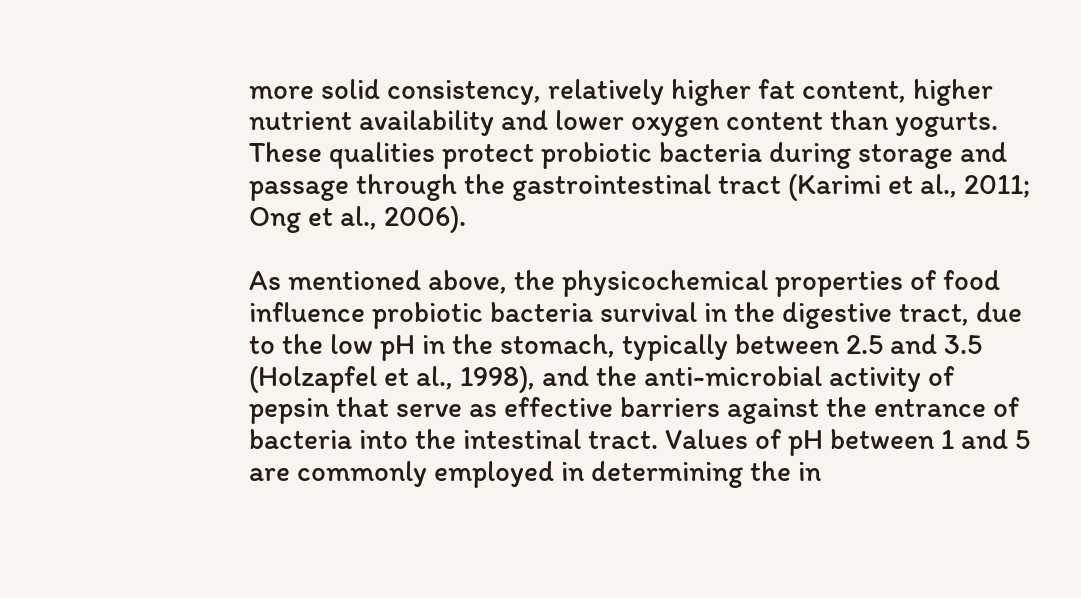more solid consistency, relatively higher fat content, higher nutrient availability and lower oxygen content than yogurts. These qualities protect probiotic bacteria during storage and passage through the gastrointestinal tract (Karimi et al., 2011; Ong et al., 2006).

As mentioned above, the physicochemical properties of food influence probiotic bacteria survival in the digestive tract, due to the low pH in the stomach, typically between 2.5 and 3.5 (Holzapfel et al., 1998), and the anti-microbial activity of pepsin that serve as effective barriers against the entrance of bacteria into the intestinal tract. Values of pH between 1 and 5 are commonly employed in determining the in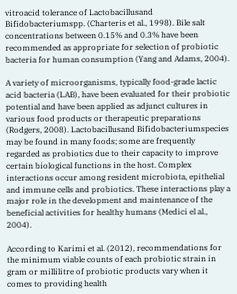vitroacid tolerance of Lactobacillusand Bifidobacteriumspp. (Charteris et al., 1998). Bile salt concentrations between 0.15% and 0.3% have been recommended as appropriate for selection of probiotic bacteria for human consumption (Yang and Adams, 2004).

A variety of microorganisms, typically food-grade lactic acid bacteria (LAB), have been evaluated for their probiotic potential and have been applied as adjunct cultures in various food products or therapeutic preparations (Rodgers, 2008). Lactobacillusand Bifidobacteriumspecies may be found in many foods; some are frequently regarded as probiotics due to their capacity to improve certain biological functions in the host. Complex interactions occur among resident microbiota, epithelial and immune cells and probiotics. These interactions play a major role in the development and maintenance of the beneficial activities for healthy humans (Medici el al., 2004).

According to Karimi et al. (2012), recommendations for the minimum viable counts of each probiotic strain in gram or millilitre of probiotic products vary when it comes to providing health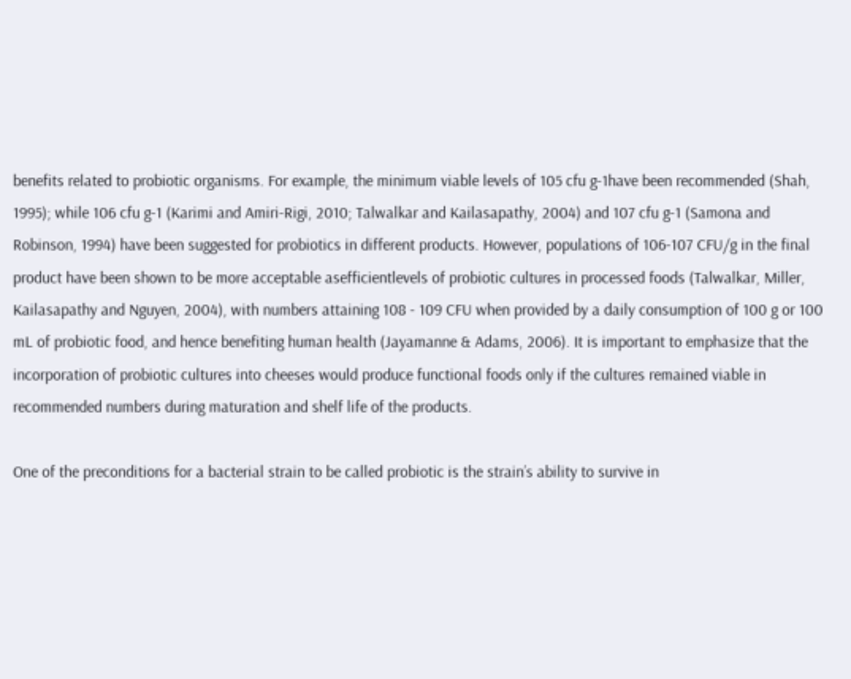benefits related to probiotic organisms. For example, the minimum viable levels of 105 cfu g-1have been recommended (Shah, 1995); while 106 cfu g-1 (Karimi and Amiri-Rigi, 2010; Talwalkar and Kailasapathy, 2004) and 107 cfu g-1 (Samona and Robinson, 1994) have been suggested for probiotics in different products. However, populations of 106-107 CFU/g in the final product have been shown to be more acceptable asefficientlevels of probiotic cultures in processed foods (Talwalkar, Miller, Kailasapathy and Nguyen, 2004), with numbers attaining 108 - 109 CFU when provided by a daily consumption of 100 g or 100 mL of probiotic food, and hence benefiting human health (Jayamanne & Adams, 2006). It is important to emphasize that the incorporation of probiotic cultures into cheeses would produce functional foods only if the cultures remained viable in recommended numbers during maturation and shelf life of the products.

One of the preconditions for a bacterial strain to be called probiotic is the strain’s ability to survive in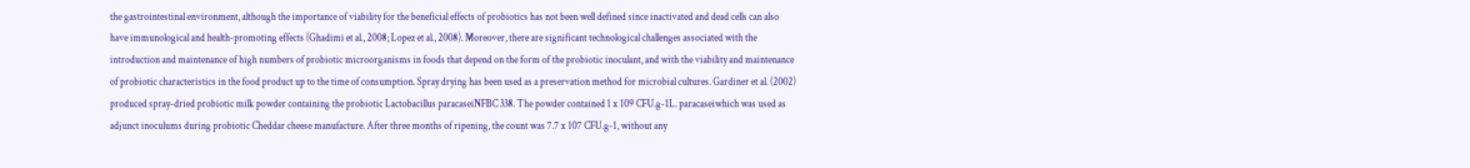the gastrointestinal environment, although the importance of viability for the beneficial effects of probiotics has not been well defined since inactivated and dead cells can also have immunological and health-promoting effects (Ghadimi et al., 2008; Lopez et al., 2008). Moreover, there are significant technological challenges associated with the introduction and maintenance of high numbers of probiotic microorganisms in foods that depend on the form of the probiotic inoculant, and with the viability and maintenance of probiotic characteristics in the food product up to the time of consumption. Spray drying has been used as a preservation method for microbial cultures. Gardiner et al. (2002) produced spray-dried probiotic milk powder containing the probiotic Lactobacillus paracaseiNFBC 338. The powder contained 1 x 109 CFU.g-1L. paracaseiwhich was used as adjunct inoculums during probiotic Cheddar cheese manufacture. After three months of ripening, the count was 7.7 x 107 CFU.g-1, without any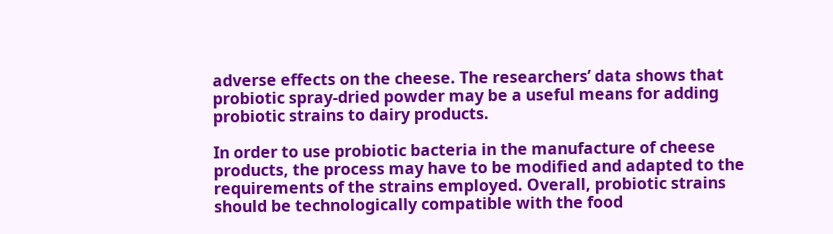adverse effects on the cheese. The researchers’ data shows that probiotic spray-dried powder may be a useful means for adding probiotic strains to dairy products.

In order to use probiotic bacteria in the manufacture of cheese products, the process may have to be modified and adapted to the requirements of the strains employed. Overall, probiotic strains should be technologically compatible with the food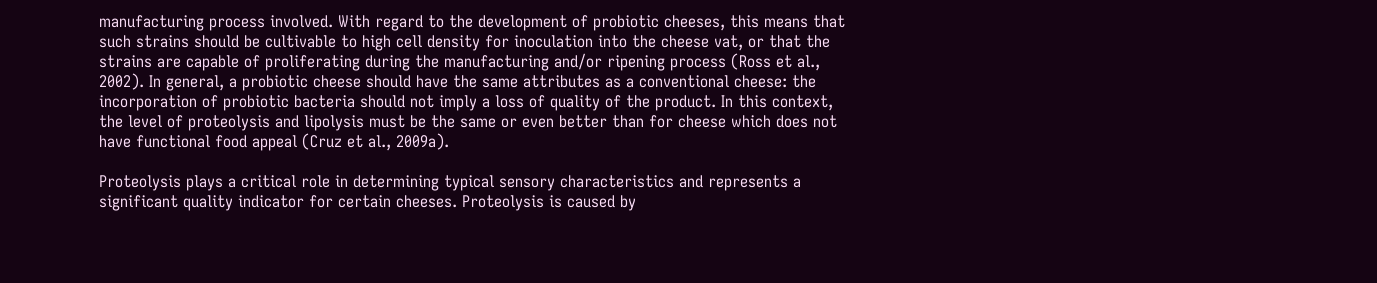manufacturing process involved. With regard to the development of probiotic cheeses, this means that such strains should be cultivable to high cell density for inoculation into the cheese vat, or that the strains are capable of proliferating during the manufacturing and/or ripening process (Ross et al., 2002). In general, a probiotic cheese should have the same attributes as a conventional cheese: the incorporation of probiotic bacteria should not imply a loss of quality of the product. In this context, the level of proteolysis and lipolysis must be the same or even better than for cheese which does not have functional food appeal (Cruz et al., 2009a).

Proteolysis plays a critical role in determining typical sensory characteristics and represents a significant quality indicator for certain cheeses. Proteolysis is caused by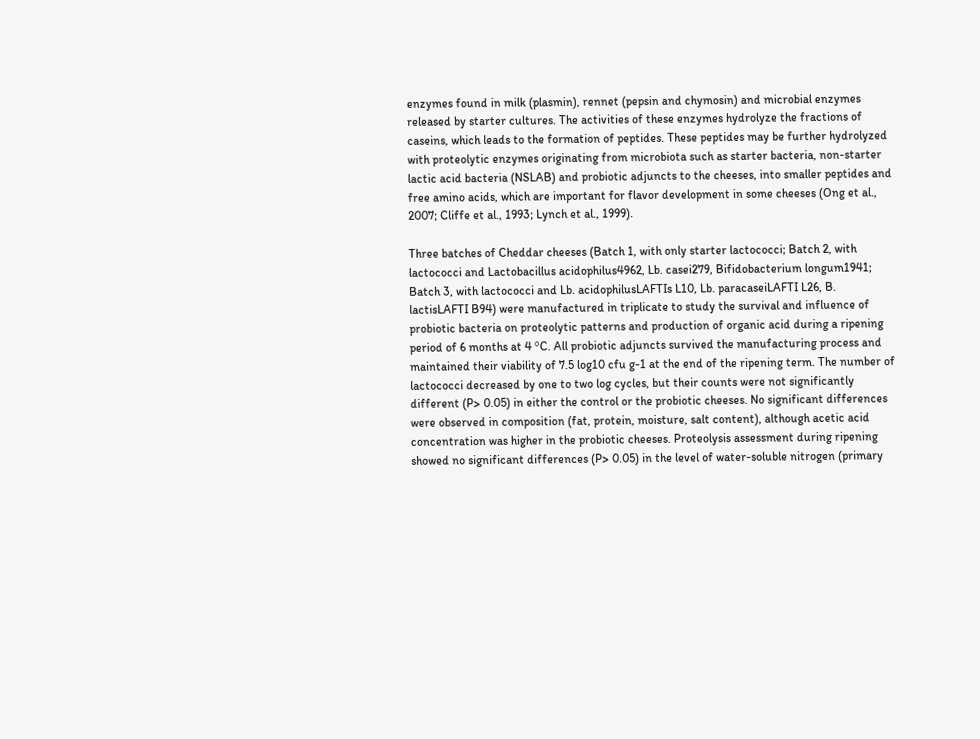enzymes found in milk (plasmin), rennet (pepsin and chymosin) and microbial enzymes released by starter cultures. The activities of these enzymes hydrolyze the fractions of caseins, which leads to the formation of peptides. These peptides may be further hydrolyzed with proteolytic enzymes originating from microbiota such as starter bacteria, non-starter lactic acid bacteria (NSLAB) and probiotic adjuncts to the cheeses, into smaller peptides and free amino acids, which are important for flavor development in some cheeses (Ong et al., 2007; Cliffe et al., 1993; Lynch et al., 1999).

Three batches of Cheddar cheeses (Batch 1, with only starter lactococci; Batch 2, with lactococci and Lactobacillus acidophilus4962, Lb. casei279, Bifidobacterium longum1941; Batch 3, with lactococci and Lb. acidophilusLAFTIs L10, Lb. paracaseiLAFTI L26, B. lactisLAFTI B94) were manufactured in triplicate to study the survival and influence of probiotic bacteria on proteolytic patterns and production of organic acid during a ripening period of 6 months at 4 ºC. All probiotic adjuncts survived the manufacturing process and maintained their viability of 7.5 log10 cfu g-1 at the end of the ripening term. The number of lactococci decreased by one to two log cycles, but their counts were not significantly different (P> 0.05) in either the control or the probiotic cheeses. No significant differences were observed in composition (fat, protein, moisture, salt content), although acetic acid concentration was higher in the probiotic cheeses. Proteolysis assessment during ripening showed no significant differences (P> 0.05) in the level of water-soluble nitrogen (primary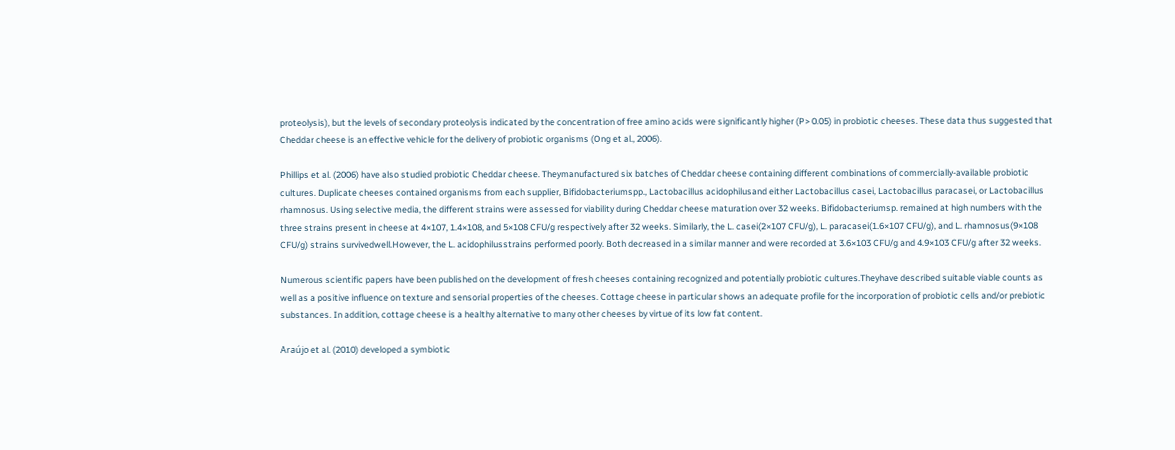proteolysis), but the levels of secondary proteolysis indicated by the concentration of free amino acids were significantly higher (P> 0.05) in probiotic cheeses. These data thus suggested that Cheddar cheese is an effective vehicle for the delivery of probiotic organisms (Ong et al., 2006).

Phillips et al. (2006) have also studied probiotic Cheddar cheese. Theymanufactured six batches of Cheddar cheese containing different combinations of commercially-available probiotic cultures. Duplicate cheeses contained organisms from each supplier, Bifidobacteriumspp., Lactobacillus acidophilusand either Lactobacillus casei, Lactobacillus paracasei, or Lactobacillus rhamnosus. Using selective media, the different strains were assessed for viability during Cheddar cheese maturation over 32 weeks. Bifidobacteriumsp. remained at high numbers with the three strains present in cheese at 4×107, 1.4×108, and 5×108 CFU/g respectively after 32 weeks. Similarly, the L. casei(2×107 CFU/g), L. paracasei(1.6×107 CFU/g), and L. rhamnosus(9×108 CFU/g) strains survivedwell.However, the L. acidophilusstrains performed poorly. Both decreased in a similar manner and were recorded at 3.6×103 CFU/g and 4.9×103 CFU/g after 32 weeks.

Numerous scientific papers have been published on the development of fresh cheeses containing recognized and potentially probiotic cultures.Theyhave described suitable viable counts as well as a positive influence on texture and sensorial properties of the cheeses. Cottage cheese in particular shows an adequate profile for the incorporation of probiotic cells and/or prebiotic substances. In addition, cottage cheese is a healthy alternative to many other cheeses by virtue of its low fat content.

Araújo et al. (2010) developed a symbiotic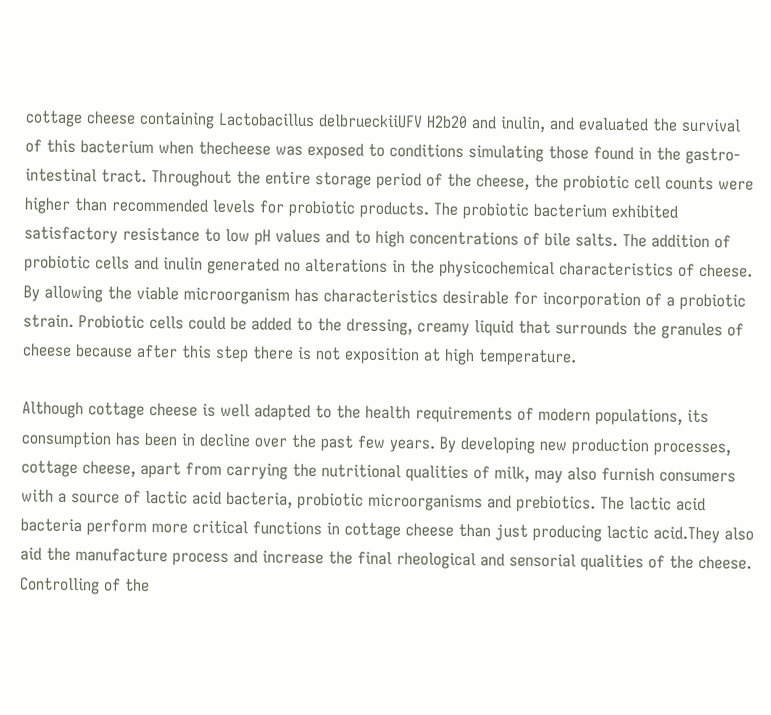cottage cheese containing Lactobacillus delbrueckiiUFV H2b20 and inulin, and evaluated the survival of this bacterium when thecheese was exposed to conditions simulating those found in the gastro-intestinal tract. Throughout the entire storage period of the cheese, the probiotic cell counts were higher than recommended levels for probiotic products. The probiotic bacterium exhibited satisfactory resistance to low pH values and to high concentrations of bile salts. The addition of probiotic cells and inulin generated no alterations in the physicochemical characteristics of cheese. By allowing the viable microorganism has characteristics desirable for incorporation of a probiotic strain. Probiotic cells could be added to the dressing, creamy liquid that surrounds the granules of cheese because after this step there is not exposition at high temperature.

Although cottage cheese is well adapted to the health requirements of modern populations, its consumption has been in decline over the past few years. By developing new production processes, cottage cheese, apart from carrying the nutritional qualities of milk, may also furnish consumers with a source of lactic acid bacteria, probiotic microorganisms and prebiotics. The lactic acid bacteria perform more critical functions in cottage cheese than just producing lactic acid.They also aid the manufacture process and increase the final rheological and sensorial qualities of the cheese. Controlling of the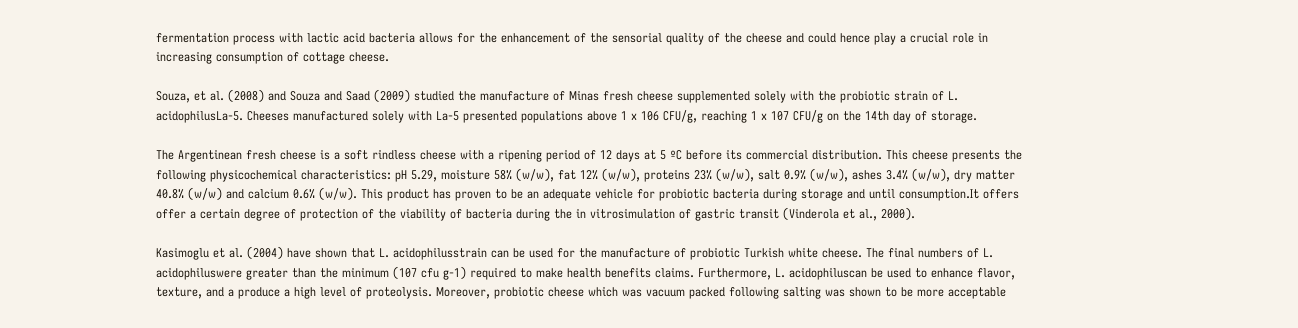fermentation process with lactic acid bacteria allows for the enhancement of the sensorial quality of the cheese and could hence play a crucial role in increasing consumption of cottage cheese.

Souza, et al. (2008) and Souza and Saad (2009) studied the manufacture of Minas fresh cheese supplemented solely with the probiotic strain of L. acidophilusLa-5. Cheeses manufactured solely with La-5 presented populations above 1 x 106 CFU/g, reaching 1 x 107 CFU/g on the 14th day of storage.

The Argentinean fresh cheese is a soft rindless cheese with a ripening period of 12 days at 5 ºC before its commercial distribution. This cheese presents the following physicochemical characteristics: pH 5.29, moisture 58% (w/w), fat 12% (w/w), proteins 23% (w/w), salt 0.9% (w/w), ashes 3.4% (w/w), dry matter 40.8% (w/w) and calcium 0.6% (w/w). This product has proven to be an adequate vehicle for probiotic bacteria during storage and until consumption.It offers offer a certain degree of protection of the viability of bacteria during the in vitrosimulation of gastric transit (Vinderola et al., 2000).

Kasimoglu et al. (2004) have shown that L. acidophilusstrain can be used for the manufacture of probiotic Turkish white cheese. The final numbers of L. acidophiluswere greater than the minimum (107 cfu g-1) required to make health benefits claims. Furthermore, L. acidophiluscan be used to enhance flavor, texture, and a produce a high level of proteolysis. Moreover, probiotic cheese which was vacuum packed following salting was shown to be more acceptable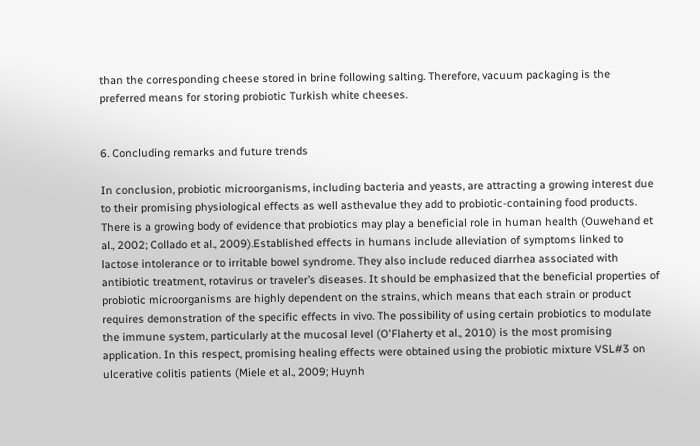than the corresponding cheese stored in brine following salting. Therefore, vacuum packaging is the preferred means for storing probiotic Turkish white cheeses.


6. Concluding remarks and future trends

In conclusion, probiotic microorganisms, including bacteria and yeasts, are attracting a growing interest due to their promising physiological effects as well asthevalue they add to probiotic-containing food products. There is a growing body of evidence that probiotics may play a beneficial role in human health (Ouwehand et al., 2002; Collado et al., 2009).Established effects in humans include alleviation of symptoms linked to lactose intolerance or to irritable bowel syndrome. They also include reduced diarrhea associated with antibiotic treatment, rotavirus or traveler’s diseases. It should be emphasized that the beneficial properties of probiotic microorganisms are highly dependent on the strains, which means that each strain or product requires demonstration of the specific effects in vivo. The possibility of using certain probiotics to modulate the immune system, particularly at the mucosal level (O'Flaherty et al., 2010) is the most promising application. In this respect, promising healing effects were obtained using the probiotic mixture VSL#3 on ulcerative colitis patients (Miele et al., 2009; Huynh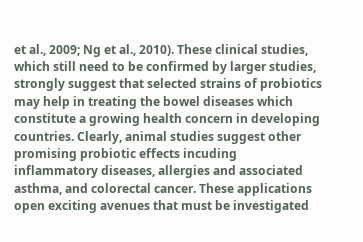et al., 2009; Ng et al., 2010). These clinical studies, which still need to be confirmed by larger studies, strongly suggest that selected strains of probiotics may help in treating the bowel diseases which constitute a growing health concern in developing countries. Clearly, animal studies suggest other promising probiotic effects incuding inflammatory diseases, allergies and associated asthma, and colorectal cancer. These applications open exciting avenues that must be investigated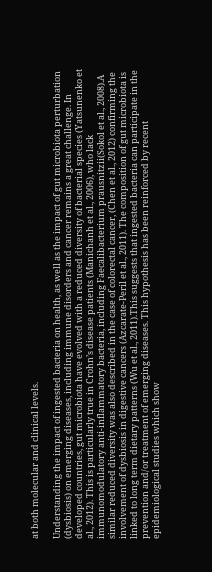at both molecular and clinical levels.

Understanding the impact of ingested bacteria on health, as well as the impact of gut microbiota perturbation (dysbiosis) on emerging diseases, including immune disorders and cancer remains a great challenge. In developed countries, gut microbiota have evolved with a reduced diversity of bacterial species (Yatsunenko et al., 2012). This is particularly true in Crohn’s disease patients (Manichanh et al., 2006), who lack immunomodulatory anti-inflammatory bacteria, including Faecalibacterium prausnitzii(Sokol et al., 2008).A similar reduced diversity was also described in the case of colorectal cancer, (Chen et al., 2012) confirming the involvement of dysbiosis in digestive cancers (Azcarate-Peril et al., 2011). The composition of gut microbiota is linked to long term dietary patterns (Wu et al., 2011).This suggests that ingested bacteria can participate in the prevention and/or treatment of emerging diseases. This hypothesis has been reinforced by recent epidemiological studies which show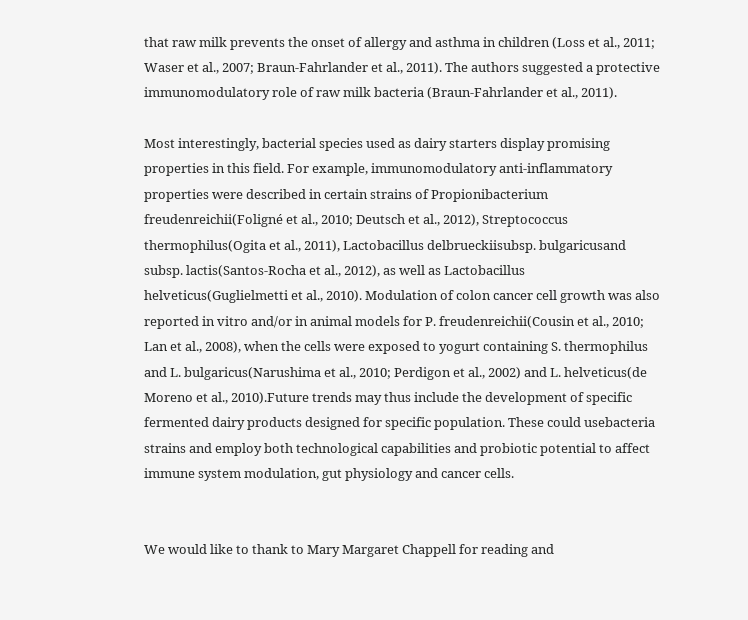that raw milk prevents the onset of allergy and asthma in children (Loss et al., 2011; Waser et al., 2007; Braun-Fahrlander et al., 2011). The authors suggested a protective immunomodulatory role of raw milk bacteria (Braun-Fahrlander et al., 2011).

Most interestingly, bacterial species used as dairy starters display promising properties in this field. For example, immunomodulatory anti-inflammatory properties were described in certain strains of Propionibacterium freudenreichii(Foligné et al., 2010; Deutsch et al., 2012), Streptococcus thermophilus(Ogita et al., 2011), Lactobacillus delbrueckiisubsp. bulgaricusand subsp. lactis(Santos-Rocha et al., 2012), as well as Lactobacillus helveticus(Guglielmetti et al., 2010). Modulation of colon cancer cell growth was also reported in vitro and/or in animal models for P. freudenreichii(Cousin et al., 2010; Lan et al., 2008), when the cells were exposed to yogurt containing S. thermophilus and L. bulgaricus(Narushima et al., 2010; Perdigon et al., 2002) and L. helveticus(de Moreno et al., 2010).Future trends may thus include the development of specific fermented dairy products designed for specific population. These could usebacteria strains and employ both technological capabilities and probiotic potential to affect immune system modulation, gut physiology and cancer cells.


We would like to thank to Mary Margaret Chappell for reading and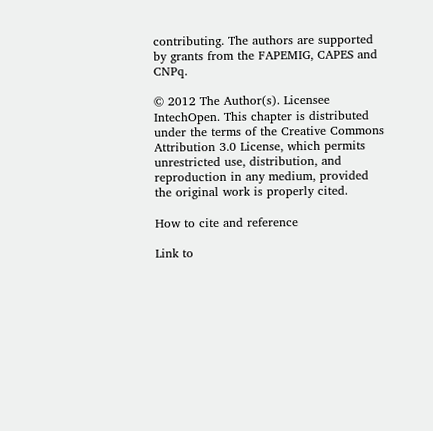contributing. The authors are supported by grants from the FAPEMIG, CAPES and CNPq.

© 2012 The Author(s). Licensee IntechOpen. This chapter is distributed under the terms of the Creative Commons Attribution 3.0 License, which permits unrestricted use, distribution, and reproduction in any medium, provided the original work is properly cited.

How to cite and reference

Link to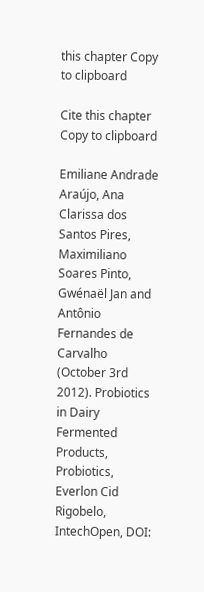this chapter Copy to clipboard

Cite this chapter Copy to clipboard

Emiliane Andrade Araújo, Ana Clarissa dos Santos Pires, Maximiliano Soares Pinto, Gwénaël Jan and Antônio Fernandes de Carvalho (October 3rd 2012). Probiotics in Dairy Fermented Products, Probiotics, Everlon Cid Rigobelo, IntechOpen, DOI: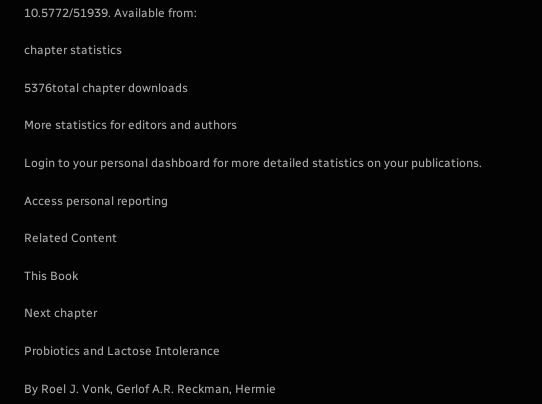10.5772/51939. Available from:

chapter statistics

5376total chapter downloads

More statistics for editors and authors

Login to your personal dashboard for more detailed statistics on your publications.

Access personal reporting

Related Content

This Book

Next chapter

Probiotics and Lactose Intolerance

By Roel J. Vonk, Gerlof A.R. Reckman, Hermie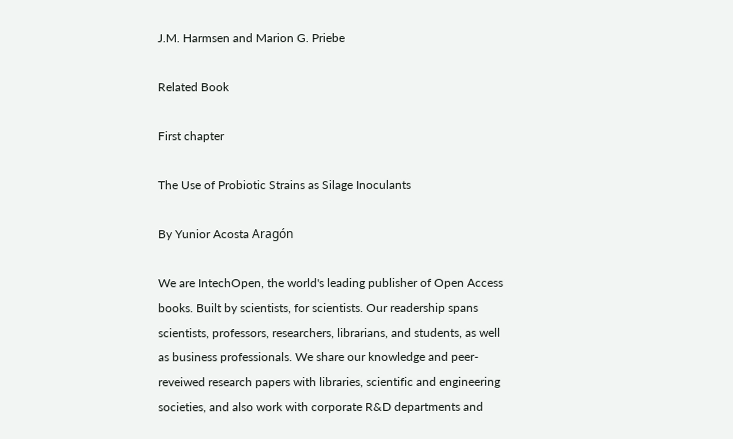J.M. Harmsen and Marion G. Priebe

Related Book

First chapter

The Use of Probiotic Strains as Silage Inoculants

By Yunior Acosta Aragón

We are IntechOpen, the world's leading publisher of Open Access books. Built by scientists, for scientists. Our readership spans scientists, professors, researchers, librarians, and students, as well as business professionals. We share our knowledge and peer-reveiwed research papers with libraries, scientific and engineering societies, and also work with corporate R&D departments and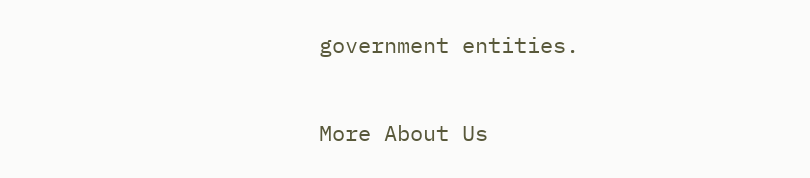government entities.

More About Us